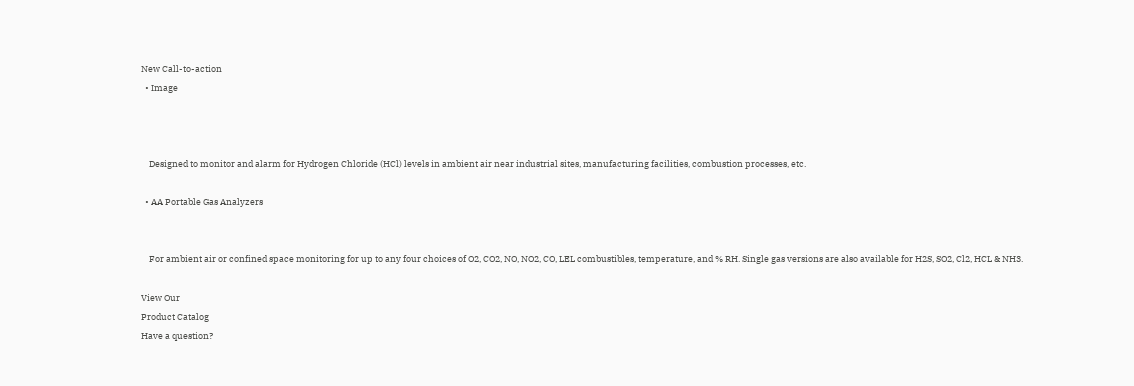New Call-to-action
  • Image



    Designed to monitor and alarm for Hydrogen Chloride (HCl) levels in ambient air near industrial sites, manufacturing facilities, combustion processes, etc.

  • AA Portable Gas Analyzers


    For ambient air or confined space monitoring for up to any four choices of O2, CO2, NO, NO2, CO, LEL combustibles, temperature, and % RH. Single gas versions are also available for H2S, SO2, Cl2, HCL & NH3.

View Our
Product Catalog
Have a question?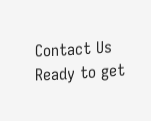Contact Us
Ready to get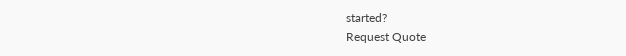started?
Request Quote